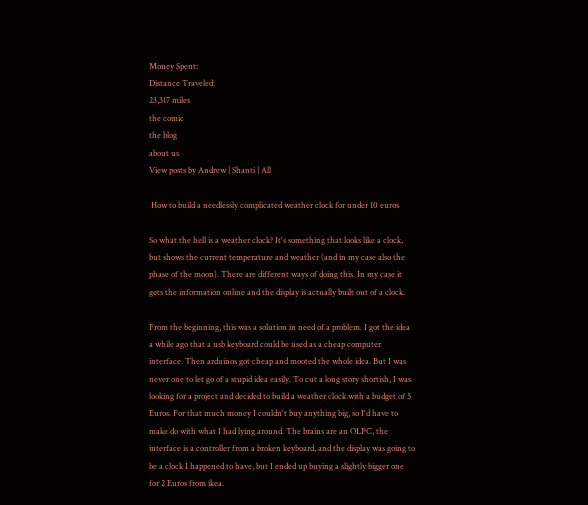Money Spent:
Distance Traveled:
23,317 miles
the comic
the blog
about us
View posts by Andrew | Shanti | All

 How to build a needlessly complicated weather clock for under 10 euros

So what the hell is a weather clock? It's something that looks like a clock, but shows the current temperature and weather (and in my case also the phase of the moon). There are different ways of doing this. In my case it gets the information online and the display is actually built out of a clock.

From the beginning, this was a solution in need of a problem. I got the idea a while ago that a usb keyboard could be used as a cheap computer interface. Then arduinos got cheap and mooted the whole idea. But I was never one to let go of a stupid idea easily. To cut a long story shortish, I was looking for a project and decided to build a weather clock with a budget of 5 Euros. For that much money I couldn't buy anything big, so I'd have to make do with what I had lying around. The brains are an OLPC, the interface is a controller from a broken keyboard, and the display was going to be a clock I happened to have, but I ended up buying a slightly bigger one for 2 Euros from ikea.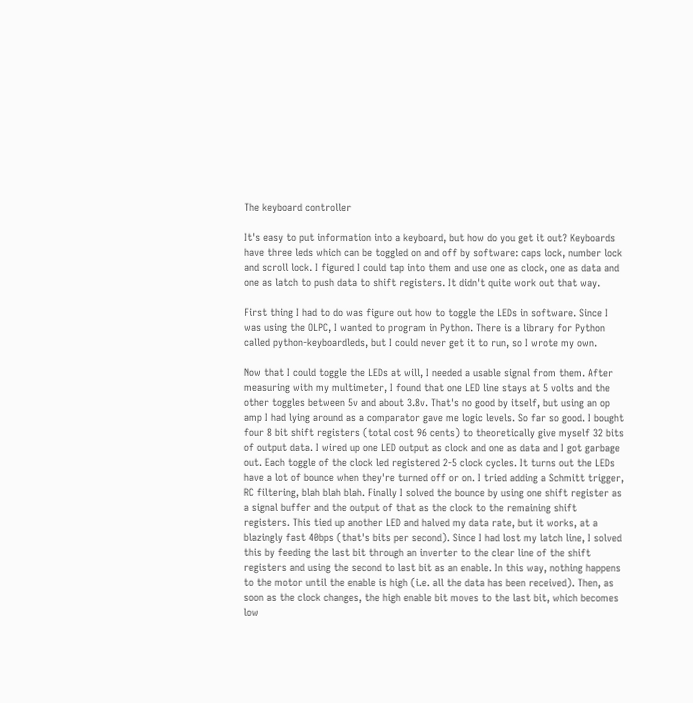The keyboard controller

It's easy to put information into a keyboard, but how do you get it out? Keyboards have three leds which can be toggled on and off by software: caps lock, number lock and scroll lock. I figured I could tap into them and use one as clock, one as data and one as latch to push data to shift registers. It didn't quite work out that way.

First thing I had to do was figure out how to toggle the LEDs in software. Since I was using the OLPC, I wanted to program in Python. There is a library for Python called python-keyboardleds, but I could never get it to run, so I wrote my own.

Now that I could toggle the LEDs at will, I needed a usable signal from them. After measuring with my multimeter, I found that one LED line stays at 5 volts and the other toggles between 5v and about 3.8v. That's no good by itself, but using an op amp I had lying around as a comparator gave me logic levels. So far so good. I bought four 8 bit shift registers (total cost 96 cents) to theoretically give myself 32 bits of output data. I wired up one LED output as clock and one as data and I got garbage out. Each toggle of the clock led registered 2-5 clock cycles. It turns out the LEDs have a lot of bounce when they're turned off or on. I tried adding a Schmitt trigger, RC filtering, blah blah blah. Finally I solved the bounce by using one shift register as a signal buffer and the output of that as the clock to the remaining shift registers. This tied up another LED and halved my data rate, but it works, at a blazingly fast 40bps (that's bits per second). Since I had lost my latch line, I solved this by feeding the last bit through an inverter to the clear line of the shift registers and using the second to last bit as an enable. In this way, nothing happens to the motor until the enable is high (i.e. all the data has been received). Then, as soon as the clock changes, the high enable bit moves to the last bit, which becomes low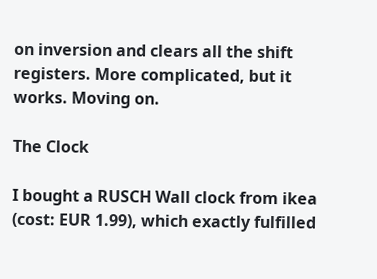on inversion and clears all the shift registers. More complicated, but it works. Moving on.

The Clock

I bought a RUSCH Wall clock from ikea (cost: EUR 1.99), which exactly fulfilled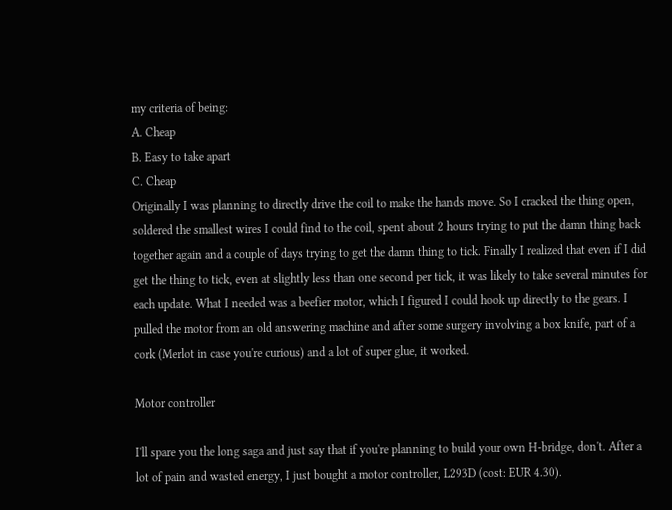my criteria of being:
A. Cheap
B. Easy to take apart
C. Cheap
Originally I was planning to directly drive the coil to make the hands move. So I cracked the thing open, soldered the smallest wires I could find to the coil, spent about 2 hours trying to put the damn thing back together again and a couple of days trying to get the damn thing to tick. Finally I realized that even if I did get the thing to tick, even at slightly less than one second per tick, it was likely to take several minutes for each update. What I needed was a beefier motor, which I figured I could hook up directly to the gears. I pulled the motor from an old answering machine and after some surgery involving a box knife, part of a cork (Merlot in case you're curious) and a lot of super glue, it worked.

Motor controller

I'll spare you the long saga and just say that if you're planning to build your own H-bridge, don't. After a lot of pain and wasted energy, I just bought a motor controller, L293D (cost: EUR 4.30).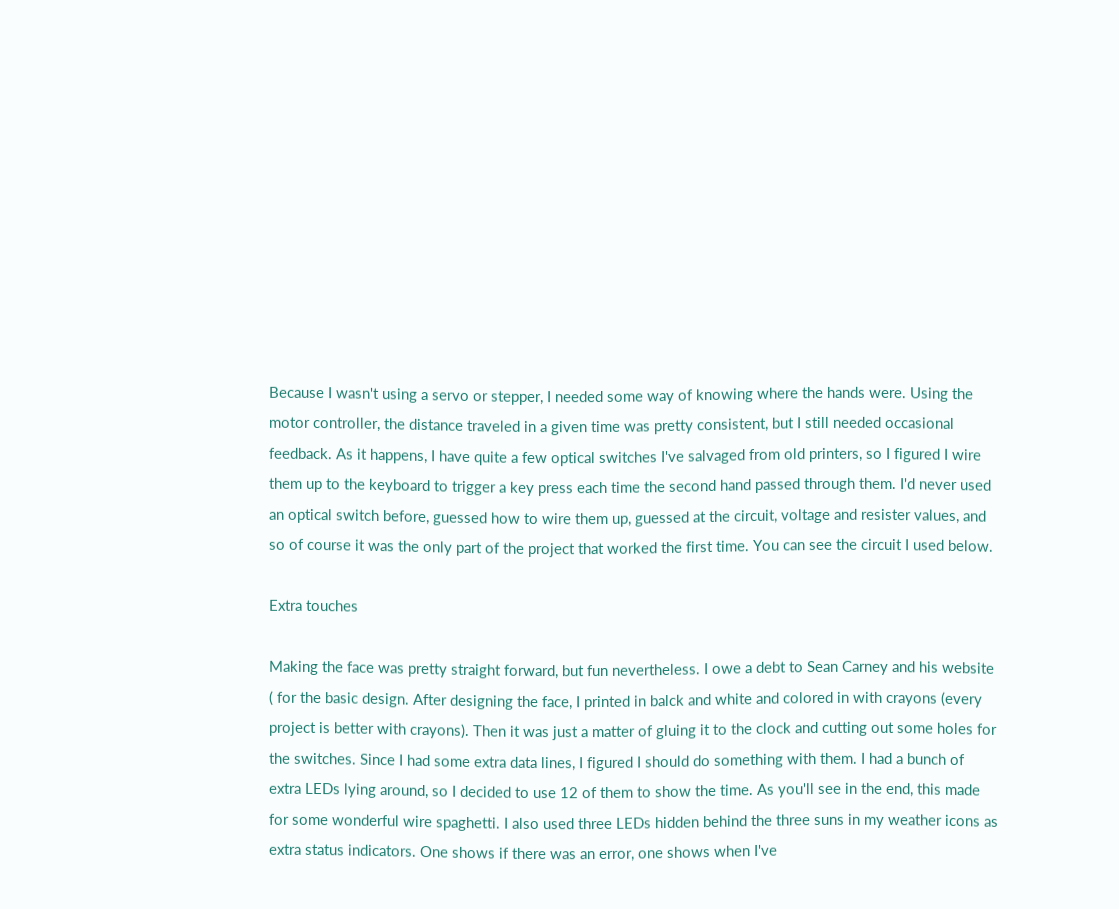Because I wasn't using a servo or stepper, I needed some way of knowing where the hands were. Using the motor controller, the distance traveled in a given time was pretty consistent, but I still needed occasional feedback. As it happens, I have quite a few optical switches I've salvaged from old printers, so I figured I wire them up to the keyboard to trigger a key press each time the second hand passed through them. I'd never used an optical switch before, guessed how to wire them up, guessed at the circuit, voltage and resister values, and so of course it was the only part of the project that worked the first time. You can see the circuit I used below.

Extra touches

Making the face was pretty straight forward, but fun nevertheless. I owe a debt to Sean Carney and his website ( for the basic design. After designing the face, I printed in balck and white and colored in with crayons (every project is better with crayons). Then it was just a matter of gluing it to the clock and cutting out some holes for the switches. Since I had some extra data lines, I figured I should do something with them. I had a bunch of extra LEDs lying around, so I decided to use 12 of them to show the time. As you'll see in the end, this made for some wonderful wire spaghetti. I also used three LEDs hidden behind the three suns in my weather icons as extra status indicators. One shows if there was an error, one shows when I've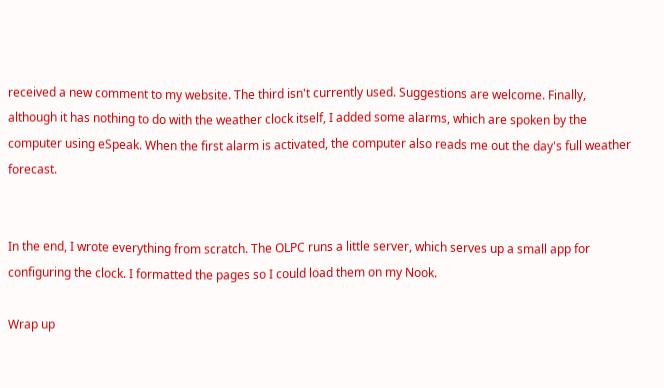received a new comment to my website. The third isn't currently used. Suggestions are welcome. Finally, although it has nothing to do with the weather clock itself, I added some alarms, which are spoken by the computer using eSpeak. When the first alarm is activated, the computer also reads me out the day's full weather forecast.


In the end, I wrote everything from scratch. The OLPC runs a little server, which serves up a small app for configuring the clock. I formatted the pages so I could load them on my Nook.

Wrap up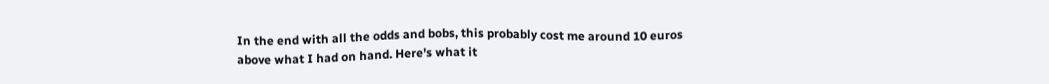In the end with all the odds and bobs, this probably cost me around 10 euros above what I had on hand. Here's what it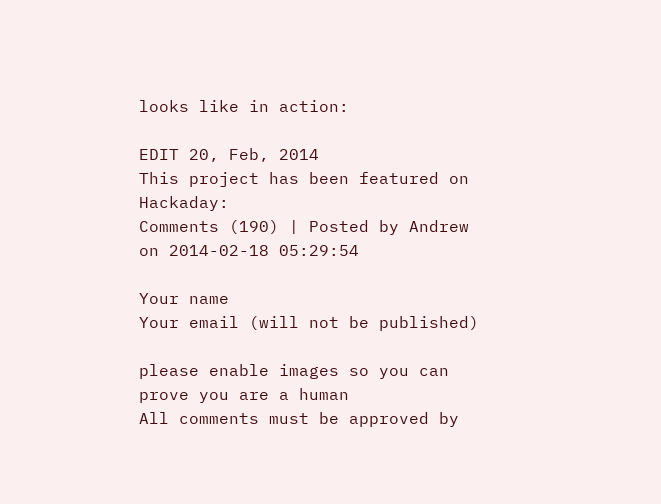looks like in action:

EDIT 20, Feb, 2014
This project has been featured on Hackaday:
Comments (190) | Posted by Andrew on 2014-02-18 05:29:54

Your name
Your email (will not be published)

please enable images so you can prove you are a human
All comments must be approved by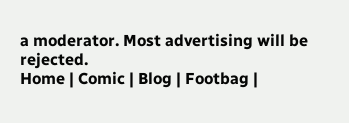a moderator. Most advertising will be rejected.
Home | Comic | Blog | Footbag |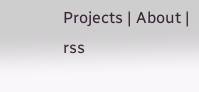Projects | About | rss